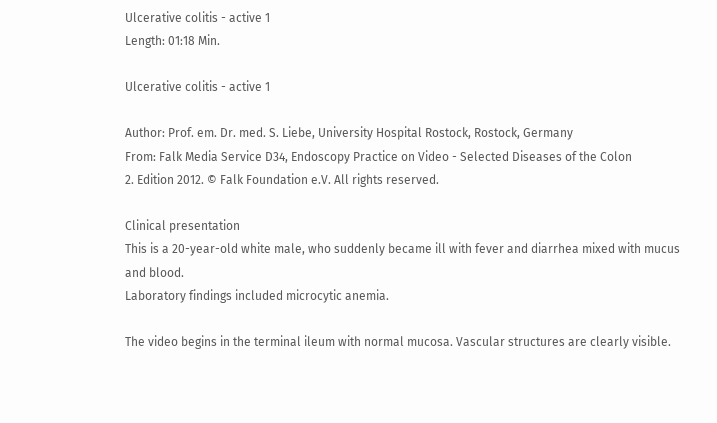Ulcerative colitis - active 1
Length: 01:18 Min.

Ulcerative colitis - active 1

Author: Prof. em. Dr. med. S. Liebe, University Hospital Rostock, Rostock, Germany
From: Falk Media Service D34, Endoscopy Practice on Video - Selected Diseases of the Colon
2. Edition 2012. © Falk Foundation e.V. All rights reserved.

Clinical presentation
This is a 20-year-old white male, who suddenly became ill with fever and diarrhea mixed with mucus and blood.
Laboratory findings included microcytic anemia.

The video begins in the terminal ileum with normal mucosa. Vascular structures are clearly visible.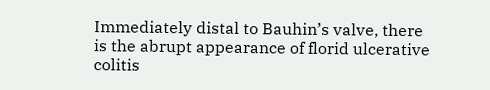Immediately distal to Bauhin’s valve, there is the abrupt appearance of florid ulcerative colitis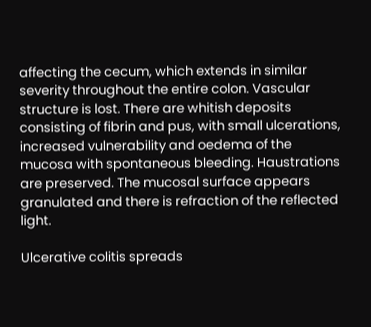affecting the cecum, which extends in similar severity throughout the entire colon. Vascular structure is lost. There are whitish deposits consisting of fibrin and pus, with small ulcerations, increased vulnerability and oedema of the mucosa with spontaneous bleeding. Haustrations are preserved. The mucosal surface appears granulated and there is refraction of the reflected light.

Ulcerative colitis spreads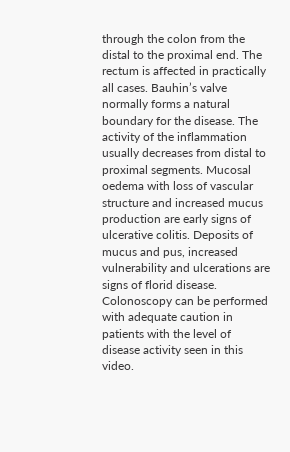through the colon from the distal to the proximal end. The rectum is affected in practically all cases. Bauhin’s valve normally forms a natural boundary for the disease. The activity of the inflammation usually decreases from distal to proximal segments. Mucosal oedema with loss of vascular structure and increased mucus production are early signs of ulcerative colitis. Deposits of mucus and pus, increased vulnerability and ulcerations are signs of florid disease.
Colonoscopy can be performed with adequate caution in patients with the level of disease activity seen in this video.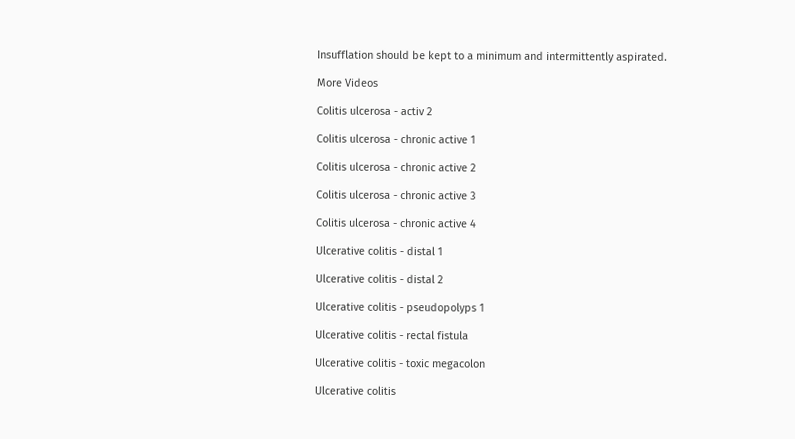Insufflation should be kept to a minimum and intermittently aspirated.

More Videos

Colitis ulcerosa - activ 2

Colitis ulcerosa - chronic active 1

Colitis ulcerosa - chronic active 2

Colitis ulcerosa - chronic active 3

Colitis ulcerosa - chronic active 4

Ulcerative colitis - distal 1

Ulcerative colitis - distal 2

Ulcerative colitis - pseudopolyps 1

Ulcerative colitis - rectal fistula

Ulcerative colitis - toxic megacolon

Ulcerative colitis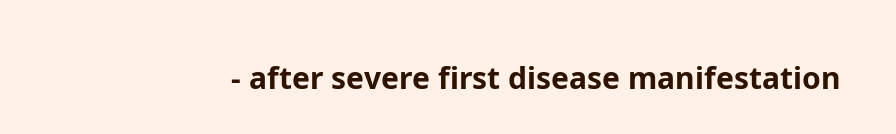- after severe first disease manifestation